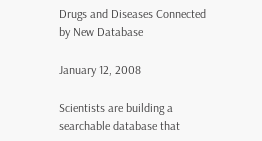Drugs and Diseases Connected by New Database

January 12, 2008

Scientists are building a searchable database that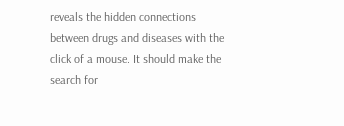reveals the hidden connections between drugs and diseases with the click of a mouse. It should make the search for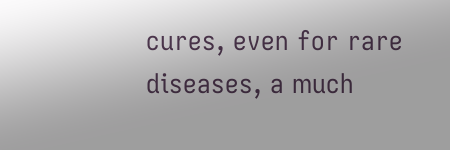cures, even for rare diseases, a much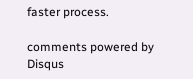faster process.

comments powered by Disqus